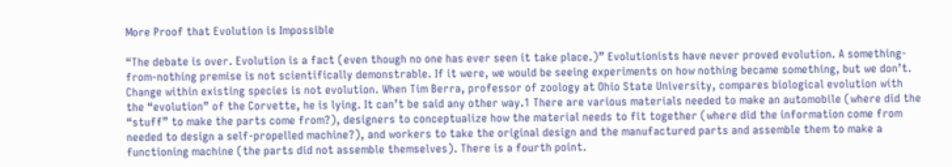More Proof that Evolution is Impossible

“The debate is over. Evolution is a fact (even though no one has ever seen it take place.)” Evolutionists have never proved evolution. A something-from-nothing premise is not scientifically demonstrable. If it were, we would be seeing experiments on how nothing became something, but we don’t. Change within existing species is not evolution. When Tim Berra, professor of zoology at Ohio State University, compares biological evolution with the “evolution” of the Corvette, he is lying. It can’t be said any other way.1 There are various materials needed to make an automobile (where did the “stuff” to make the parts come from?), designers to conceptualize how the material needs to fit together (where did the information come from needed to design a self-propelled machine?), and workers to take the original design and the manufactured parts and assemble them to make a functioning machine (the parts did not assemble themselves). There is a fourth point.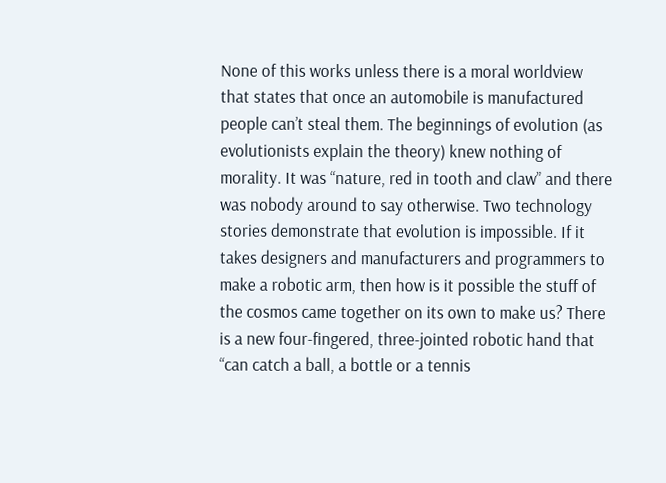None of this works unless there is a moral worldview that states that once an automobile is manufactured people can’t steal them. The beginnings of evolution (as evolutionists explain the theory) knew nothing of morality. It was “nature, red in tooth and claw” and there was nobody around to say otherwise. Two technology stories demonstrate that evolution is impossible. If it takes designers and manufacturers and programmers to make a robotic arm, then how is it possible the stuff of the cosmos came together on its own to make us? There is a new four-fingered, three-jointed robotic hand that “can catch a ball, a bottle or a tennis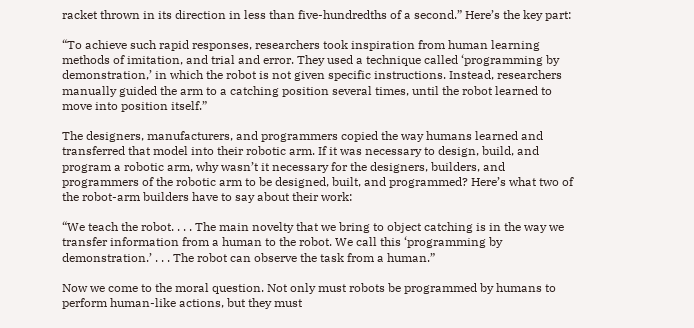racket thrown in its direction in less than five-hundredths of a second.” Here’s the key part:

“To achieve such rapid responses, researchers took inspiration from human learning methods of imitation, and trial and error. They used a technique called ‘programming by demonstration,’ in which the robot is not given specific instructions. Instead, researchers manually guided the arm to a catching position several times, until the robot learned to move into position itself.”

The designers, manufacturers, and programmers copied the way humans learned and transferred that model into their robotic arm. If it was necessary to design, build, and program a robotic arm, why wasn’t it necessary for the designers, builders, and programmers of the robotic arm to be designed, built, and programmed? Here’s what two of the robot-arm builders have to say about their work:

“We teach the robot. . . . The main novelty that we bring to object catching is in the way we transfer information from a human to the robot. We call this ‘programming by demonstration.’ . . . The robot can observe the task from a human.”

Now we come to the moral question. Not only must robots be programmed by humans to perform human-like actions, but they must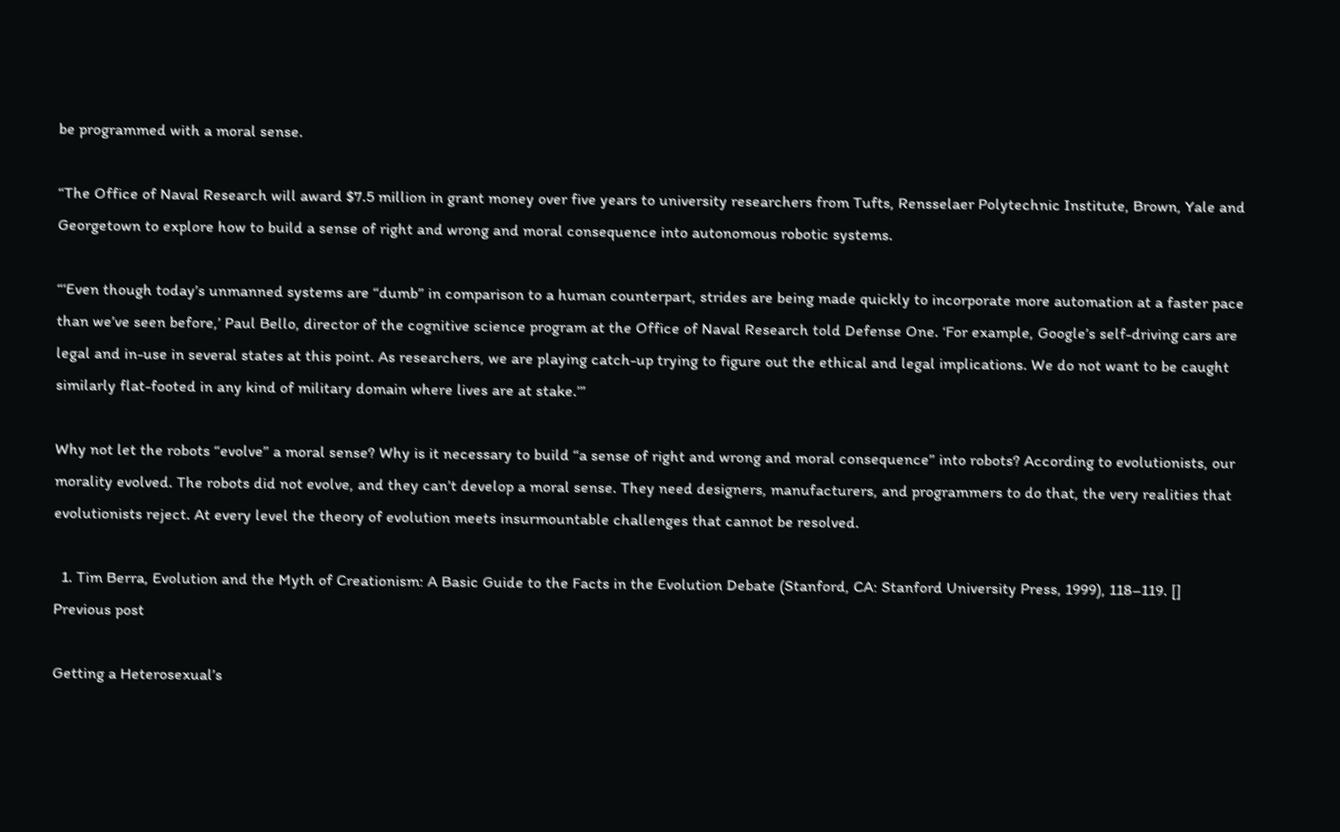be programmed with a moral sense.

“The Office of Naval Research will award $7.5 million in grant money over five years to university researchers from Tufts, Rensselaer Polytechnic Institute, Brown, Yale and Georgetown to explore how to build a sense of right and wrong and moral consequence into autonomous robotic systems.

“‘Even though today’s unmanned systems are “dumb” in comparison to a human counterpart, strides are being made quickly to incorporate more automation at a faster pace than we’ve seen before,’ Paul Bello, director of the cognitive science program at the Office of Naval Research told Defense One. ‘For example, Google’s self-driving cars are legal and in-use in several states at this point. As researchers, we are playing catch-up trying to figure out the ethical and legal implications. We do not want to be caught similarly flat-footed in any kind of military domain where lives are at stake.’”

Why not let the robots “evolve” a moral sense? Why is it necessary to build “a sense of right and wrong and moral consequence” into robots? According to evolutionists, our morality evolved. The robots did not evolve, and they can’t develop a moral sense. They need designers, manufacturers, and programmers to do that, the very realities that evolutionists reject. At every level the theory of evolution meets insurmountable challenges that cannot be resolved.

  1. Tim Berra, Evolution and the Myth of Creationism: A Basic Guide to the Facts in the Evolution Debate (Stanford, CA: Stanford University Press, 1999), 118–119. []
Previous post

Getting a Heterosexual’s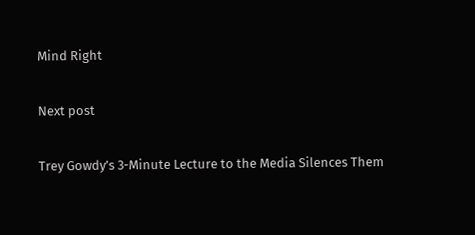Mind Right

Next post

Trey Gowdy’s 3-Minute Lecture to the Media Silences Them